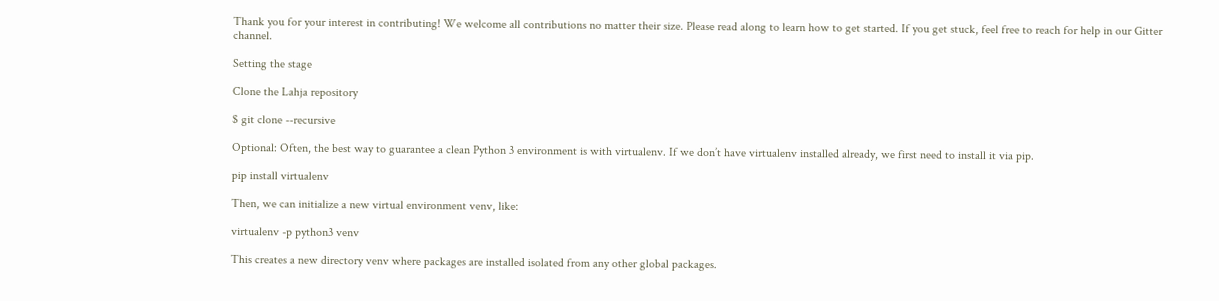Thank you for your interest in contributing! We welcome all contributions no matter their size. Please read along to learn how to get started. If you get stuck, feel free to reach for help in our Gitter channel.

Setting the stage

Clone the Lahja repository

$ git clone --recursive

Optional: Often, the best way to guarantee a clean Python 3 environment is with virtualenv. If we don’t have virtualenv installed already, we first need to install it via pip.

pip install virtualenv

Then, we can initialize a new virtual environment venv, like:

virtualenv -p python3 venv

This creates a new directory venv where packages are installed isolated from any other global packages.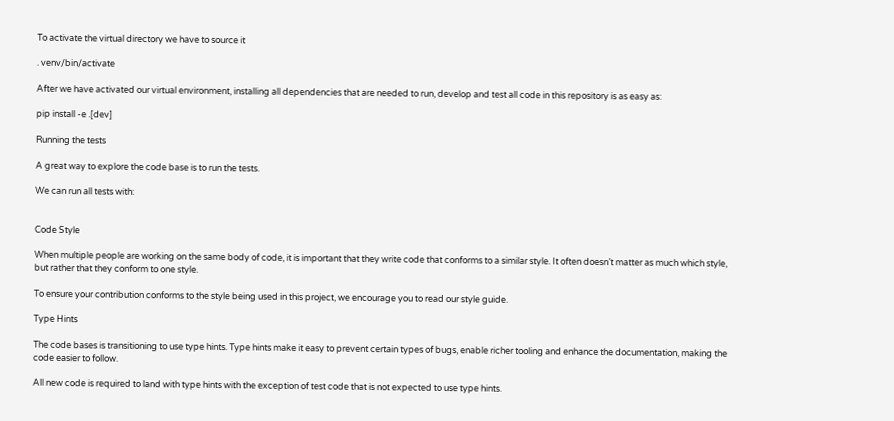To activate the virtual directory we have to source it

. venv/bin/activate

After we have activated our virtual environment, installing all dependencies that are needed to run, develop and test all code in this repository is as easy as:

pip install -e .[dev]

Running the tests

A great way to explore the code base is to run the tests.

We can run all tests with:


Code Style

When multiple people are working on the same body of code, it is important that they write code that conforms to a similar style. It often doesn’t matter as much which style, but rather that they conform to one style.

To ensure your contribution conforms to the style being used in this project, we encourage you to read our style guide.

Type Hints

The code bases is transitioning to use type hints. Type hints make it easy to prevent certain types of bugs, enable richer tooling and enhance the documentation, making the code easier to follow.

All new code is required to land with type hints with the exception of test code that is not expected to use type hints.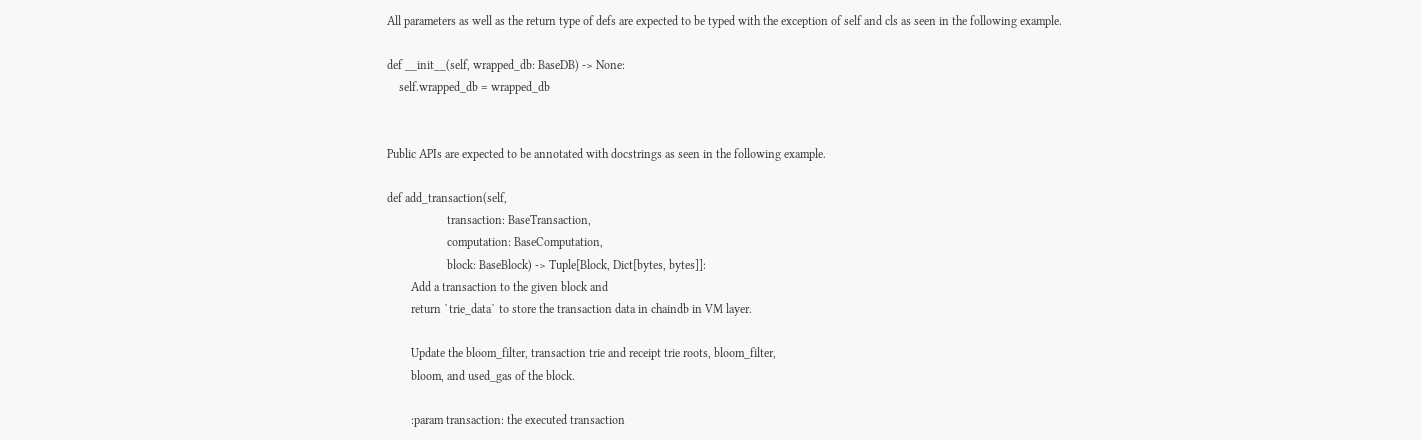All parameters as well as the return type of defs are expected to be typed with the exception of self and cls as seen in the following example.

def __init__(self, wrapped_db: BaseDB) -> None:
    self.wrapped_db = wrapped_db


Public APIs are expected to be annotated with docstrings as seen in the following example.

def add_transaction(self,
                    transaction: BaseTransaction,
                    computation: BaseComputation,
                    block: BaseBlock) -> Tuple[Block, Dict[bytes, bytes]]:
        Add a transaction to the given block and
        return `trie_data` to store the transaction data in chaindb in VM layer.

        Update the bloom_filter, transaction trie and receipt trie roots, bloom_filter,
        bloom, and used_gas of the block.

        :param transaction: the executed transaction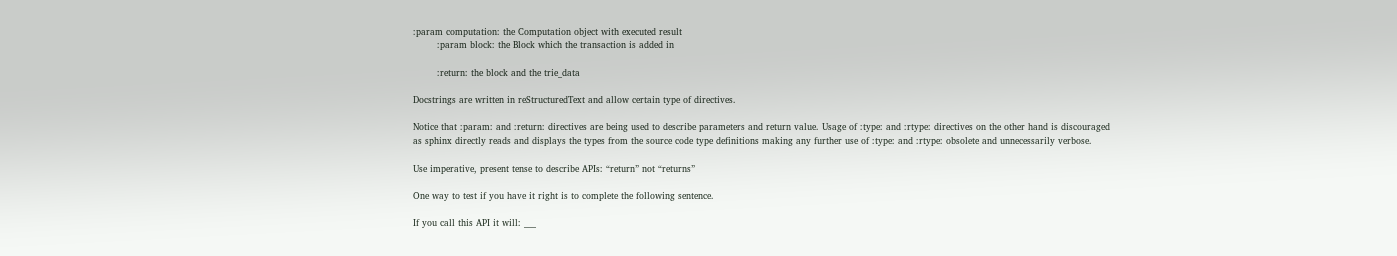:param computation: the Computation object with executed result
        :param block: the Block which the transaction is added in

        :return: the block and the trie_data

Docstrings are written in reStructuredText and allow certain type of directives.

Notice that :param: and :return: directives are being used to describe parameters and return value. Usage of :type: and :rtype: directives on the other hand is discouraged as sphinx directly reads and displays the types from the source code type definitions making any further use of :type: and :rtype: obsolete and unnecessarily verbose.

Use imperative, present tense to describe APIs: “return” not “returns”

One way to test if you have it right is to complete the following sentence.

If you call this API it will: ___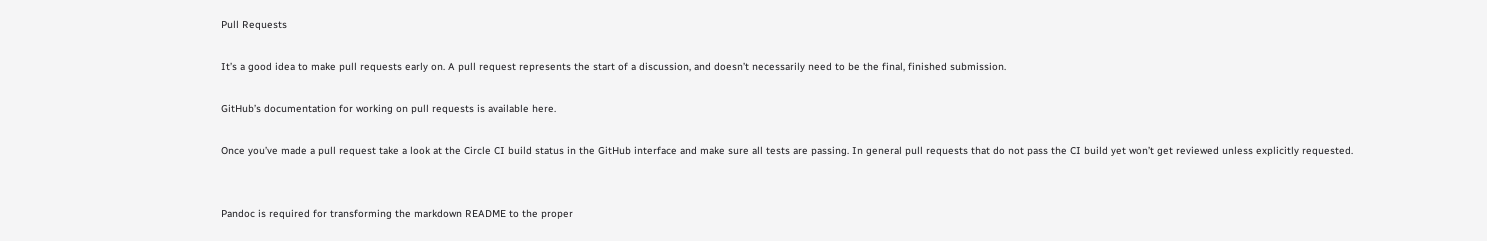Pull Requests

It’s a good idea to make pull requests early on. A pull request represents the start of a discussion, and doesn’t necessarily need to be the final, finished submission.

GitHub’s documentation for working on pull requests is available here.

Once you’ve made a pull request take a look at the Circle CI build status in the GitHub interface and make sure all tests are passing. In general pull requests that do not pass the CI build yet won’t get reviewed unless explicitly requested.


Pandoc is required for transforming the markdown README to the proper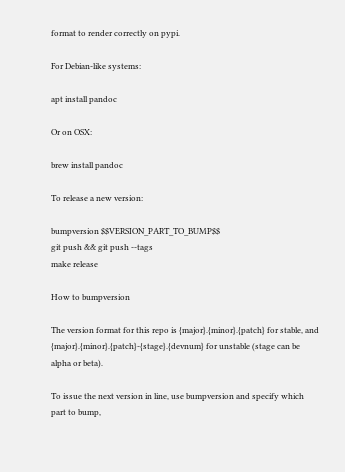format to render correctly on pypi.

For Debian-like systems:

apt install pandoc

Or on OSX:

brew install pandoc

To release a new version:

bumpversion $$VERSION_PART_TO_BUMP$$
git push && git push --tags
make release

How to bumpversion

The version format for this repo is {major}.{minor}.{patch} for stable, and {major}.{minor}.{patch}-{stage}.{devnum} for unstable (stage can be alpha or beta).

To issue the next version in line, use bumpversion and specify which part to bump,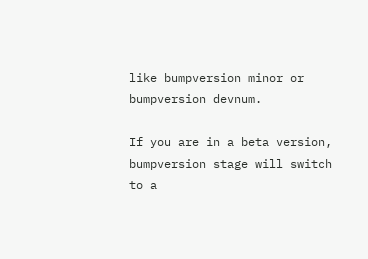like bumpversion minor or bumpversion devnum.

If you are in a beta version, bumpversion stage will switch to a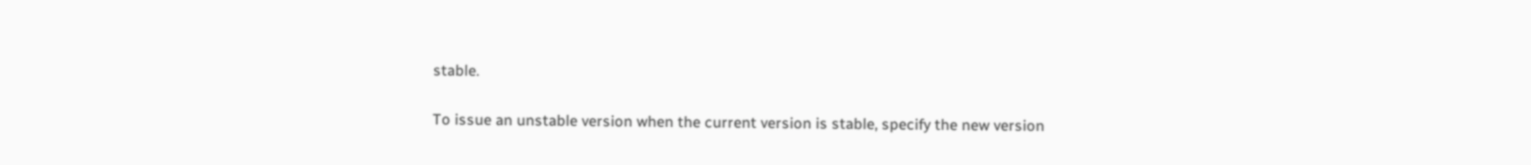stable.

To issue an unstable version when the current version is stable, specify the new version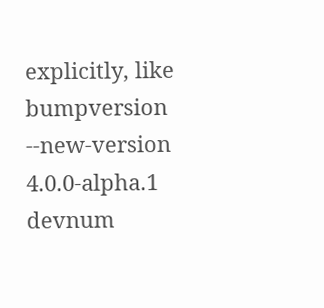explicitly, like bumpversion --new-version 4.0.0-alpha.1 devnum